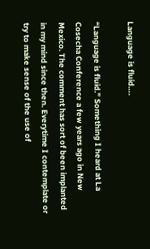Language is fluid….

“Language is fluid.” Something I heard at La Cosecha Conference a few years ago in New Mexico. The comment has sort of been implanted in my mind since then. Everytime I contemplate or try to make sense of the use of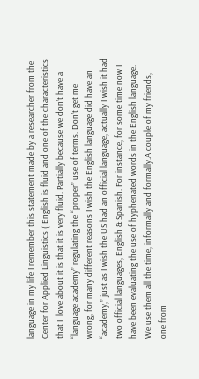language in my life I remember this statement made by a researcher from the Center for Applied Linguistics ( English is fluid and one of the characteristics that I  love about it is that it is very fluid. Partially because we don’t have a “language academy” regulating the “proper” use of terms. Don’t get me wrong, for many different reasons I wish the English language did have an “academy,” just as I wish the US had an official language, actually I wish it had two official languages, English & Spanish. For instance, for some time now I have been evaluating the use of hyphenated words in the English language.  We use them all the time, informally and formally.A couple of my friends, one from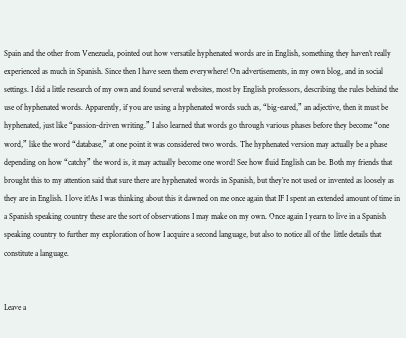Spain and the other from Venezuela, pointed out how versatile hyphenated words are in English, something they haven’t really experienced as much in Spanish. Since then I have seen them everywhere! On advertisements, in my own blog, and in social settings. I did a little research of my own and found several websites, most by English professors, describing the rules behind the use of hyphenated words. Apparently, if you are using a hyphenated words such as, “big-eared,” an adjective, then it must be hyphenated, just like “passion-driven writing.” I also learned that words go through various phases before they become “one word,” like the word “database,” at one point it was considered two words. The hyphenated version may actually be a phase depending on how “catchy” the word is, it may actually become one word! See how fluid English can be. Both my friends that brought this to my attention said that sure there are hyphenated words in Spanish, but they’re not used or invented as loosely as they are in English. I love it!As I was thinking about this it dawned on me once again that IF I spent an extended amount of time in a Spanish speaking country these are the sort of observations I may make on my own. Once again I yearn to live in a Spanish speaking country to further my exploration of how I acquire a second language, but also to notice all of the  little details that constitute a language.


Leave a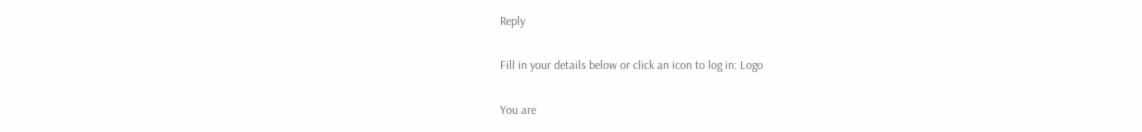Reply

Fill in your details below or click an icon to log in: Logo

You are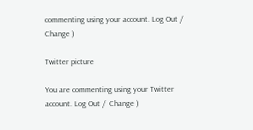commenting using your account. Log Out /  Change )

Twitter picture

You are commenting using your Twitter account. Log Out /  Change )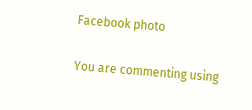Facebook photo

You are commenting using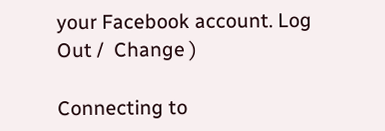your Facebook account. Log Out /  Change )

Connecting to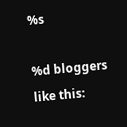%s

%d bloggers like this: